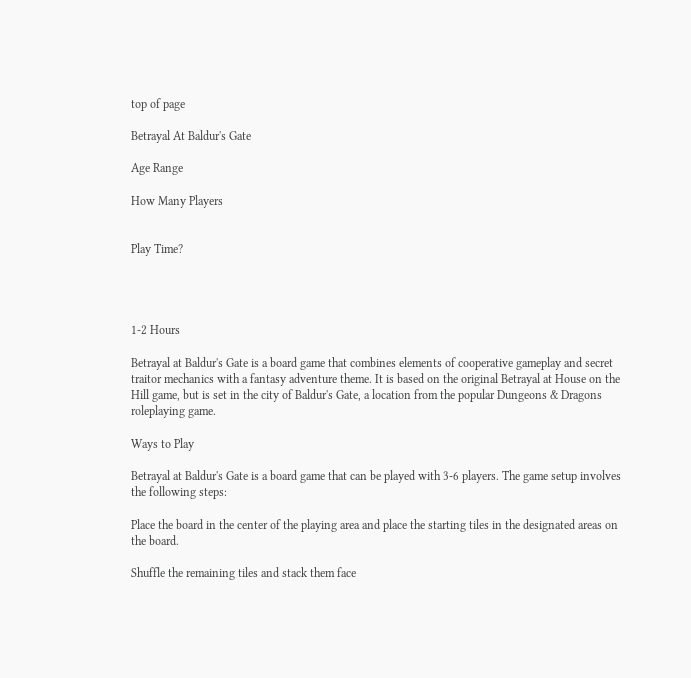top of page

Betrayal At Baldur's Gate

Age Range

How Many Players


Play Time?




1-2 Hours

Betrayal at Baldur's Gate is a board game that combines elements of cooperative gameplay and secret traitor mechanics with a fantasy adventure theme. It is based on the original Betrayal at House on the Hill game, but is set in the city of Baldur's Gate, a location from the popular Dungeons & Dragons roleplaying game.

Ways to Play

Betrayal at Baldur's Gate is a board game that can be played with 3-6 players. The game setup involves the following steps:

Place the board in the center of the playing area and place the starting tiles in the designated areas on the board.

Shuffle the remaining tiles and stack them face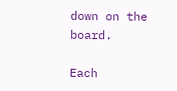down on the board.

Each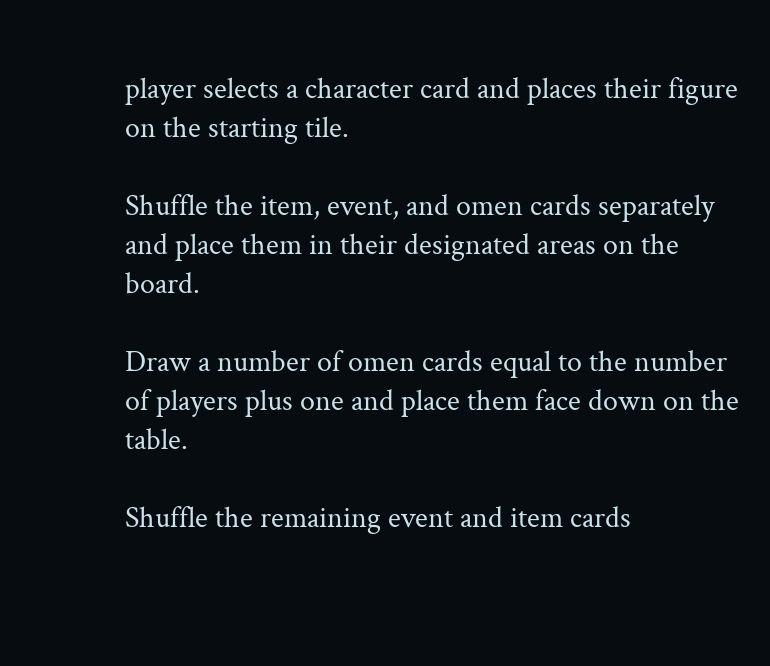player selects a character card and places their figure on the starting tile.

Shuffle the item, event, and omen cards separately and place them in their designated areas on the board.

Draw a number of omen cards equal to the number of players plus one and place them face down on the table.

Shuffle the remaining event and item cards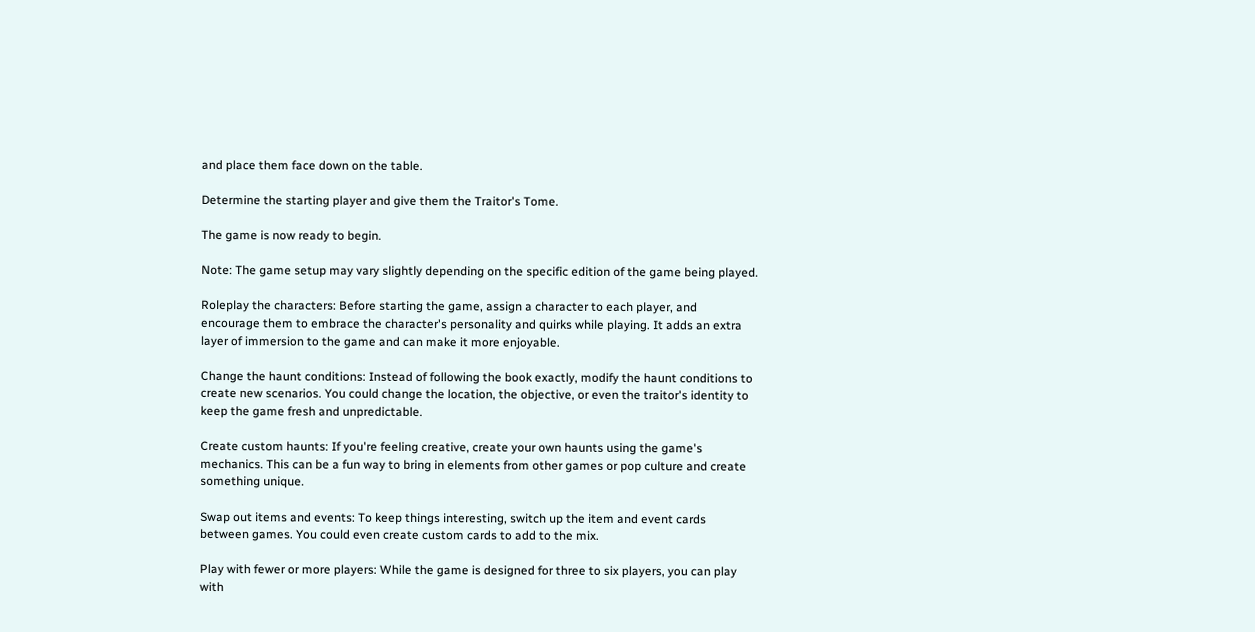and place them face down on the table.

Determine the starting player and give them the Traitor's Tome.

The game is now ready to begin.

Note: The game setup may vary slightly depending on the specific edition of the game being played.

Roleplay the characters: Before starting the game, assign a character to each player, and encourage them to embrace the character's personality and quirks while playing. It adds an extra layer of immersion to the game and can make it more enjoyable.

Change the haunt conditions: Instead of following the book exactly, modify the haunt conditions to create new scenarios. You could change the location, the objective, or even the traitor's identity to keep the game fresh and unpredictable.

Create custom haunts: If you're feeling creative, create your own haunts using the game's mechanics. This can be a fun way to bring in elements from other games or pop culture and create something unique.

Swap out items and events: To keep things interesting, switch up the item and event cards between games. You could even create custom cards to add to the mix.

Play with fewer or more players: While the game is designed for three to six players, you can play with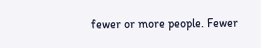fewer or more people. Fewer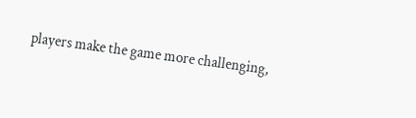players make the game more challenging,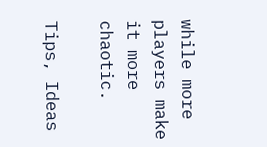while more players make it more chaotic.

Tips, Ideas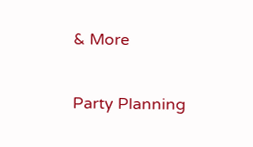& More

Party Planning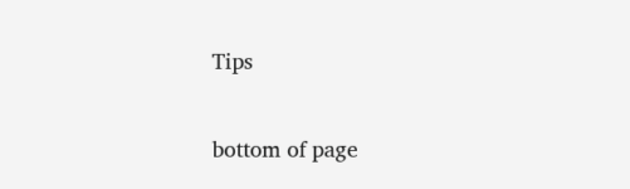Tips

bottom of page